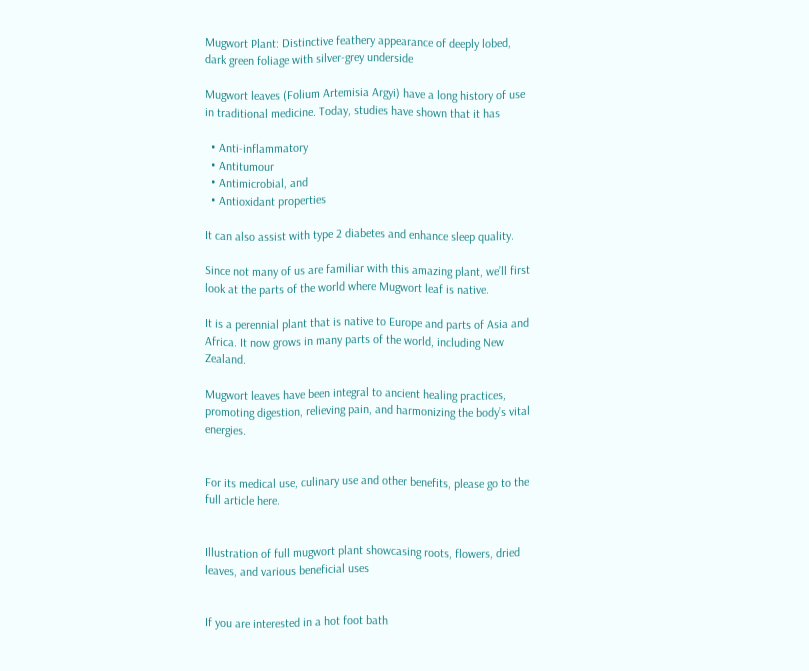Mugwort Plant: Distinctive feathery appearance of deeply lobed, dark green foliage with silver-grey underside

Mugwort leaves (Folium Artemisia Argyi) have a long history of use in traditional medicine. Today, studies have shown that it has

  • Anti-inflammatory
  • Antitumour
  • Antimicrobial, and
  • Antioxidant properties

It can also assist with type 2 diabetes and enhance sleep quality.

Since not many of us are familiar with this amazing plant, we’ll first look at the parts of the world where Mugwort leaf is native.

It is a perennial plant that is native to Europe and parts of Asia and Africa. It now grows in many parts of the world, including New Zealand.

Mugwort leaves have been integral to ancient healing practices, promoting digestion, relieving pain, and harmonizing the body’s vital energies.


For its medical use, culinary use and other benefits, please go to the full article here.


Illustration of full mugwort plant showcasing roots, flowers, dried leaves, and various beneficial uses


If you are interested in a hot foot bath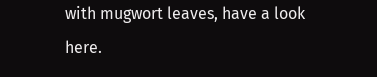with mugwort leaves, have a look here.